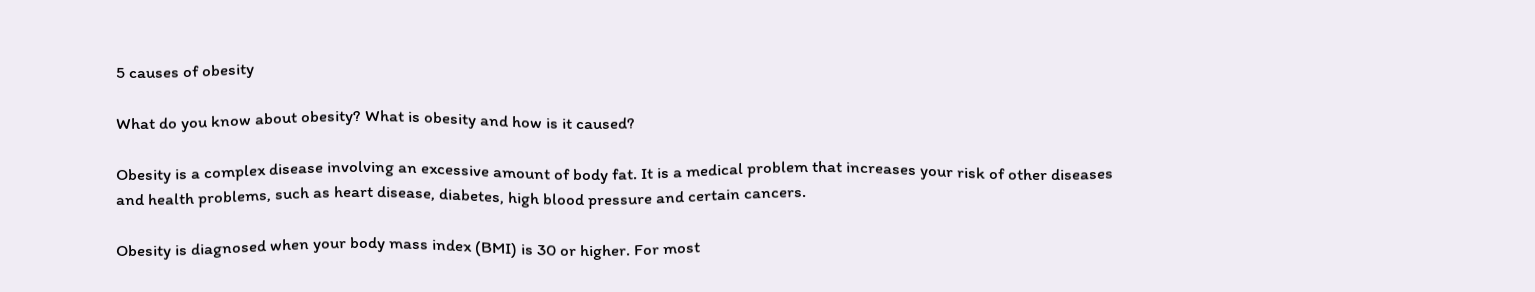5 causes of obesity

What do you know about obesity? What is obesity and how is it caused?

Obesity is a complex disease involving an excessive amount of body fat. It is a medical problem that increases your risk of other diseases and health problems, such as heart disease, diabetes, high blood pressure and certain cancers.

Obesity is diagnosed when your body mass index (BMI) is 30 or higher. For most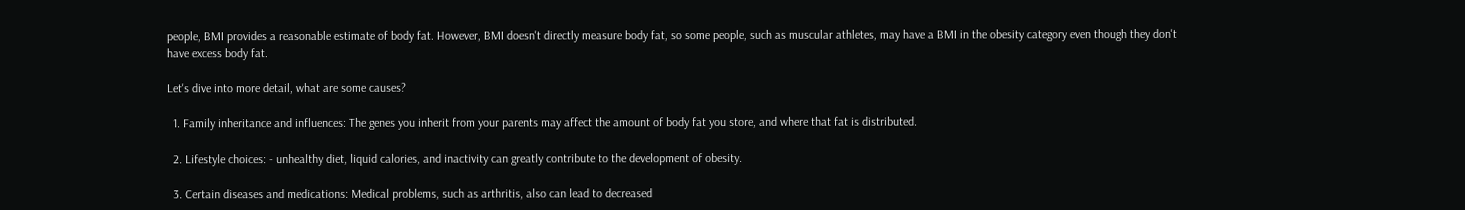people, BMI provides a reasonable estimate of body fat. However, BMI doesn't directly measure body fat, so some people, such as muscular athletes, may have a BMI in the obesity category even though they don't have excess body fat.

Let's dive into more detail, what are some causes?

  1. Family inheritance and influences: The genes you inherit from your parents may affect the amount of body fat you store, and where that fat is distributed.

  2. Lifestyle choices: - unhealthy diet, liquid calories, and inactivity can greatly contribute to the development of obesity.

  3. Certain diseases and medications: Medical problems, such as arthritis, also can lead to decreased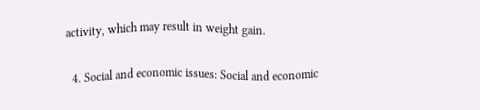activity, which may result in weight gain.

  4. Social and economic issues: Social and economic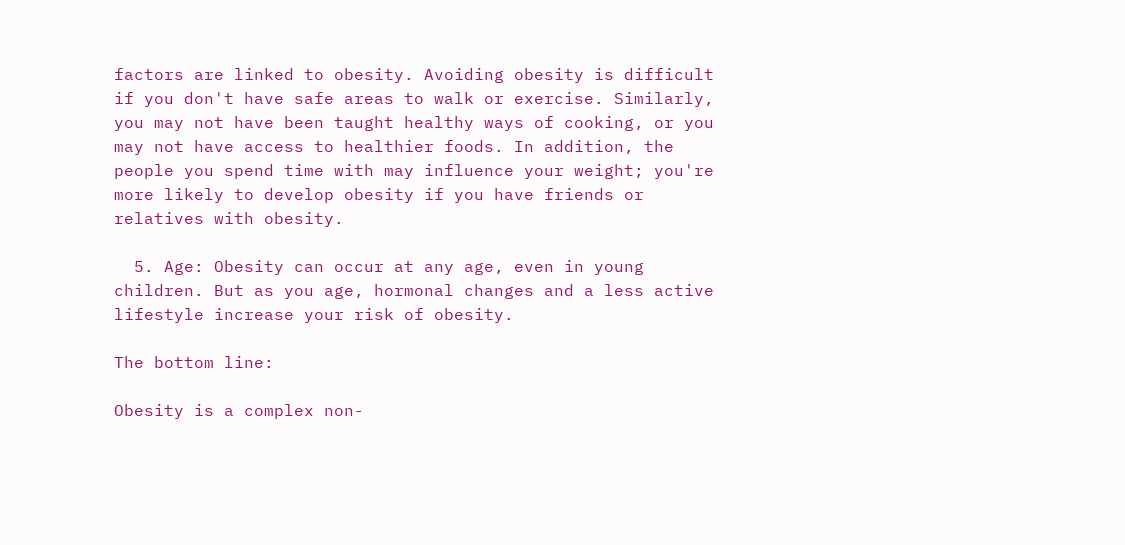factors are linked to obesity. Avoiding obesity is difficult if you don't have safe areas to walk or exercise. Similarly, you may not have been taught healthy ways of cooking, or you may not have access to healthier foods. In addition, the people you spend time with may influence your weight; you're more likely to develop obesity if you have friends or relatives with obesity.

  5. Age: Obesity can occur at any age, even in young children. But as you age, hormonal changes and a less active lifestyle increase your risk of obesity.

The bottom line:

Obesity is a complex non-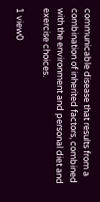communicable disease that results from a combination of inherited factors, combined with the environment and personal diet and exercise choices.

1 view0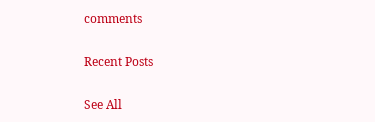comments

Recent Posts

See All